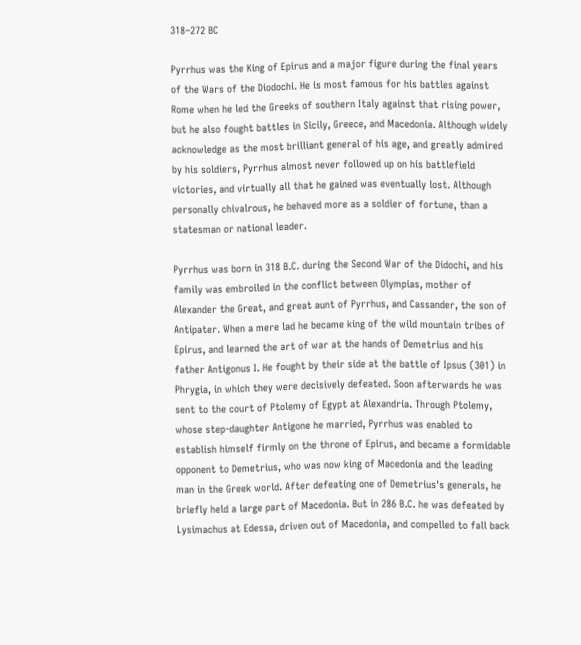318–272 BC

Pyrrhus was the King of Epirus and a major figure during the final years of the Wars of the Diodochi. He is most famous for his battles against Rome when he led the Greeks of southern Italy against that rising power, but he also fought battles in Sicily, Greece, and Macedonia. Although widely acknowledge as the most brilliant general of his age, and greatly admired by his soldiers, Pyrrhus almost never followed up on his battlefield victories, and virtually all that he gained was eventually lost. Although personally chivalrous, he behaved more as a soldier of fortune, than a statesman or national leader.

Pyrrhus was born in 318 B.C. during the Second War of the Didochi, and his family was embroiled in the conflict between Olympias, mother of Alexander the Great, and great aunt of Pyrrhus, and Cassander, the son of Antipater. When a mere lad he became king of the wild mountain tribes of Epirus, and learned the art of war at the hands of Demetrius and his father Antigonus I. He fought by their side at the battle of Ipsus (301) in Phrygia, in which they were decisively defeated. Soon afterwards he was sent to the court of Ptolemy of Egypt at Alexandria. Through Ptolemy, whose step-daughter Antigone he married, Pyrrhus was enabled to establish himself firmly on the throne of Epirus, and became a formidable opponent to Demetrius, who was now king of Macedonia and the leading man in the Greek world. After defeating one of Demetrius's generals, he briefly held a large part of Macedonia. But in 286 B.C. he was defeated by Lysimachus at Edessa, driven out of Macedonia, and compelled to fall back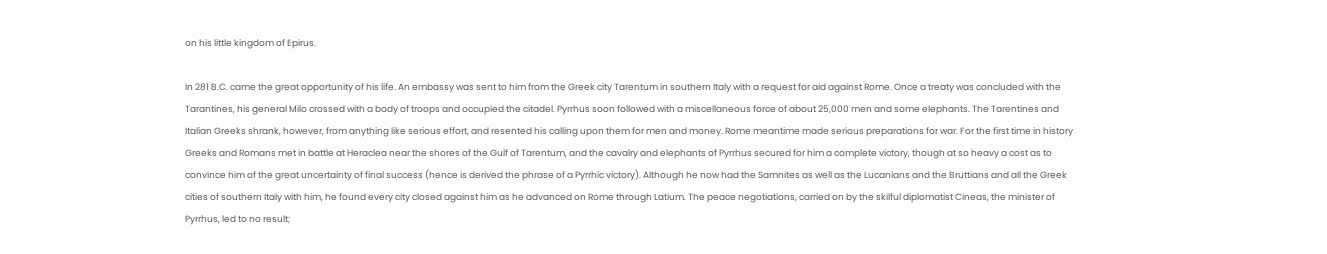on his little kingdom of Epirus.

In 281 B.C. came the great opportunity of his life. An embassy was sent to him from the Greek city Tarentum in southern Italy with a request for aid against Rome. Once a treaty was concluded with the Tarantines, his general Milo crossed with a body of troops and occupied the citadel. Pyrrhus soon followed with a miscellaneous force of about 25,000 men and some elephants. The Tarentines and Italian Greeks shrank, however, from anything like serious effort, and resented his calling upon them for men and money. Rome meantime made serious preparations for war. For the first time in history Greeks and Romans met in battle at Heraclea near the shores of the Gulf of Tarentum, and the cavalry and elephants of Pyrrhus secured for him a complete victory, though at so heavy a cost as to convince him of the great uncertainty of final success (hence is derived the phrase of a Pyrrhic victory). Although he now had the Samnites as well as the Lucanians and the Bruttians and all the Greek cities of southern Italy with him, he found every city closed against him as he advanced on Rome through Latium. The peace negotiations, carried on by the skilful diplomatist Cineas, the minister of Pyrrhus, led to no result;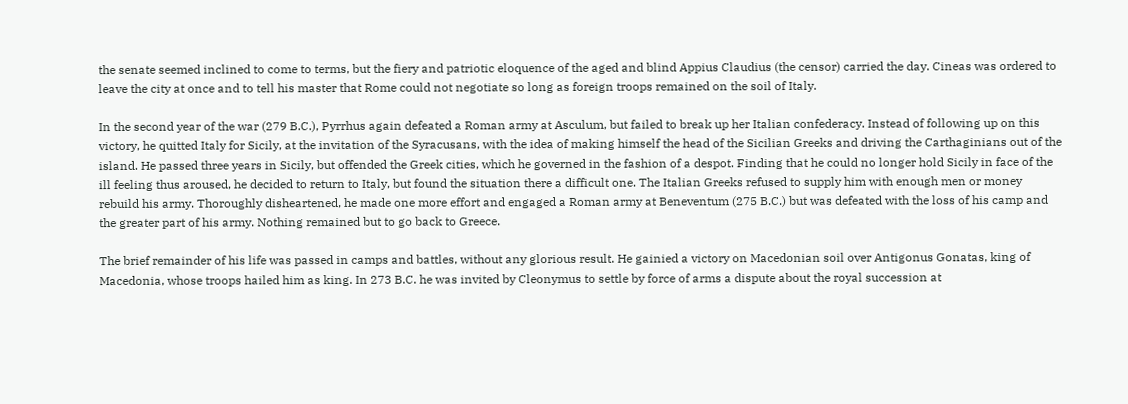the senate seemed inclined to come to terms, but the fiery and patriotic eloquence of the aged and blind Appius Claudius (the censor) carried the day. Cineas was ordered to leave the city at once and to tell his master that Rome could not negotiate so long as foreign troops remained on the soil of Italy.

In the second year of the war (279 B.C.), Pyrrhus again defeated a Roman army at Asculum, but failed to break up her Italian confederacy. Instead of following up on this victory, he quitted Italy for Sicily, at the invitation of the Syracusans, with the idea of making himself the head of the Sicilian Greeks and driving the Carthaginians out of the island. He passed three years in Sicily, but offended the Greek cities, which he governed in the fashion of a despot. Finding that he could no longer hold Sicily in face of the ill feeling thus aroused, he decided to return to Italy, but found the situation there a difficult one. The Italian Greeks refused to supply him with enough men or money rebuild his army. Thoroughly disheartened, he made one more effort and engaged a Roman army at Beneventum (275 B.C.) but was defeated with the loss of his camp and the greater part of his army. Nothing remained but to go back to Greece.

The brief remainder of his life was passed in camps and battles, without any glorious result. He gainied a victory on Macedonian soil over Antigonus Gonatas, king of Macedonia, whose troops hailed him as king. In 273 B.C. he was invited by Cleonymus to settle by force of arms a dispute about the royal succession at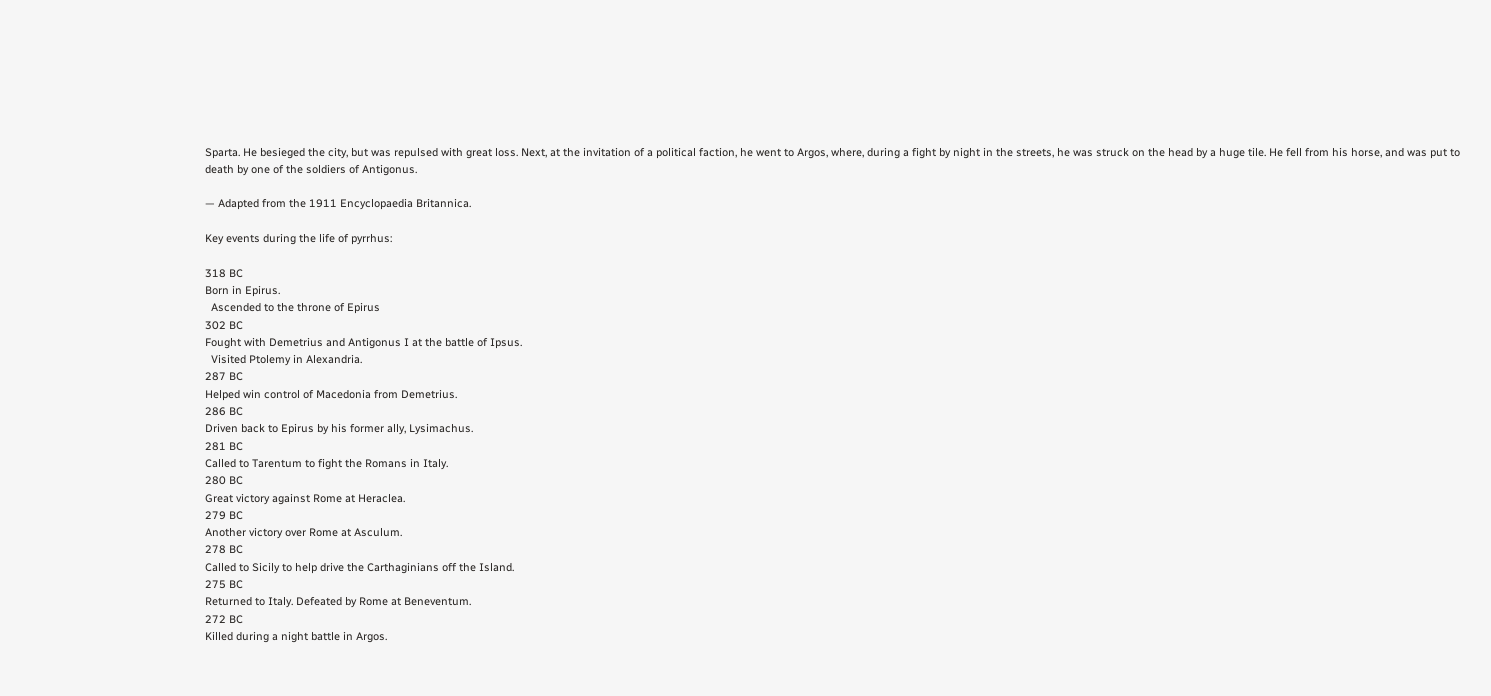Sparta. He besieged the city, but was repulsed with great loss. Next, at the invitation of a political faction, he went to Argos, where, during a fight by night in the streets, he was struck on the head by a huge tile. He fell from his horse, and was put to death by one of the soldiers of Antigonus.

— Adapted from the 1911 Encyclopaedia Britannica.

Key events during the life of pyrrhus:

318 BC
Born in Epirus.
  Ascended to the throne of Epirus
302 BC
Fought with Demetrius and Antigonus I at the battle of Ipsus.
  Visited Ptolemy in Alexandria.
287 BC
Helped win control of Macedonia from Demetrius.
286 BC
Driven back to Epirus by his former ally, Lysimachus.
281 BC
Called to Tarentum to fight the Romans in Italy.
280 BC
Great victory against Rome at Heraclea.
279 BC
Another victory over Rome at Asculum.
278 BC
Called to Sicily to help drive the Carthaginians off the Island.
275 BC
Returned to Italy. Defeated by Rome at Beneventum.
272 BC
Killed during a night battle in Argos.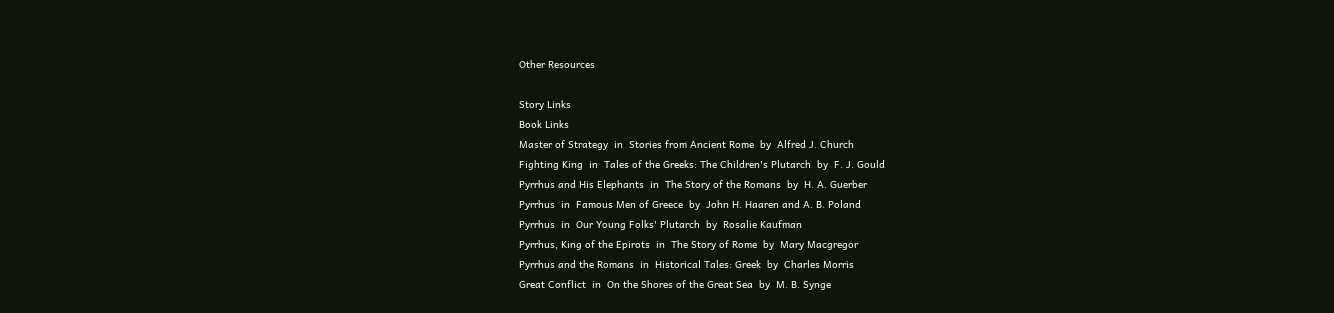Other Resources

Story Links
Book Links
Master of Strategy  in  Stories from Ancient Rome  by  Alfred J. Church
Fighting King  in  Tales of the Greeks: The Children's Plutarch  by  F. J. Gould
Pyrrhus and His Elephants  in  The Story of the Romans  by  H. A. Guerber
Pyrrhus  in  Famous Men of Greece  by  John H. Haaren and A. B. Poland
Pyrrhus  in  Our Young Folks' Plutarch  by  Rosalie Kaufman
Pyrrhus, King of the Epirots  in  The Story of Rome  by  Mary Macgregor
Pyrrhus and the Romans  in  Historical Tales: Greek  by  Charles Morris
Great Conflict  in  On the Shores of the Great Sea  by  M. B. Synge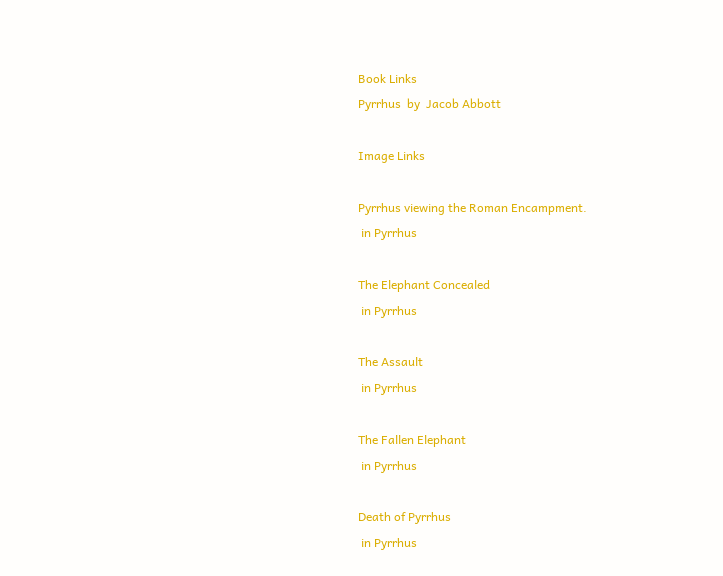Book Links
Pyrrhus  by  Jacob Abbott

Image Links

Pyrrhus viewing the Roman Encampment.
 in Pyrrhus

The Elephant Concealed
 in Pyrrhus

The Assault
 in Pyrrhus

The Fallen Elephant
 in Pyrrhus

Death of Pyrrhus
 in Pyrrhus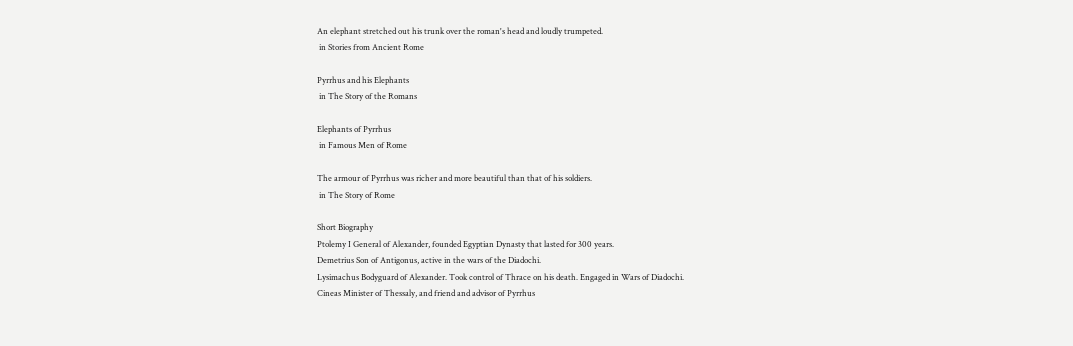An elephant stretched out his trunk over the roman's head and loudly trumpeted.
 in Stories from Ancient Rome

Pyrrhus and his Elephants
 in The Story of the Romans

Elephants of Pyrrhus
 in Famous Men of Rome

The armour of Pyrrhus was richer and more beautiful than that of his soldiers.
 in The Story of Rome

Short Biography
Ptolemy I General of Alexander, founded Egyptian Dynasty that lasted for 300 years.
Demetrius Son of Antigonus, active in the wars of the Diadochi.
Lysimachus Bodyguard of Alexander. Took control of Thrace on his death. Engaged in Wars of Diadochi.
Cineas Minister of Thessaly, and friend and advisor of Pyrrhus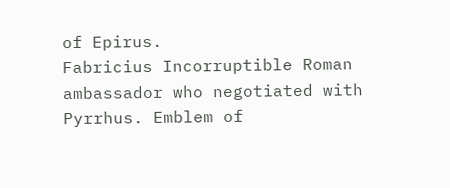of Epirus.
Fabricius Incorruptible Roman ambassador who negotiated with Pyrrhus. Emblem of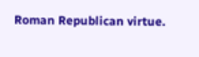Roman Republican virtue.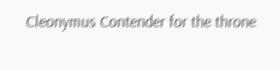Cleonymus Contender for the throne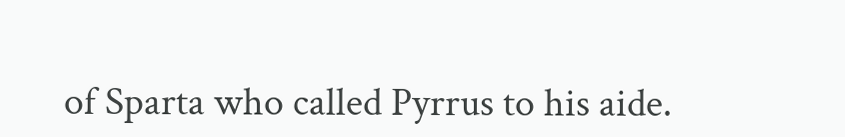of Sparta who called Pyrrus to his aide.